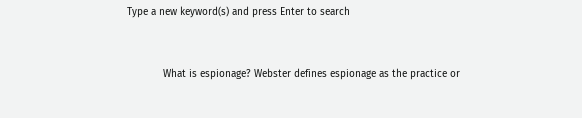Type a new keyword(s) and press Enter to search


            What is espionage? Webster defines espionage as the practice or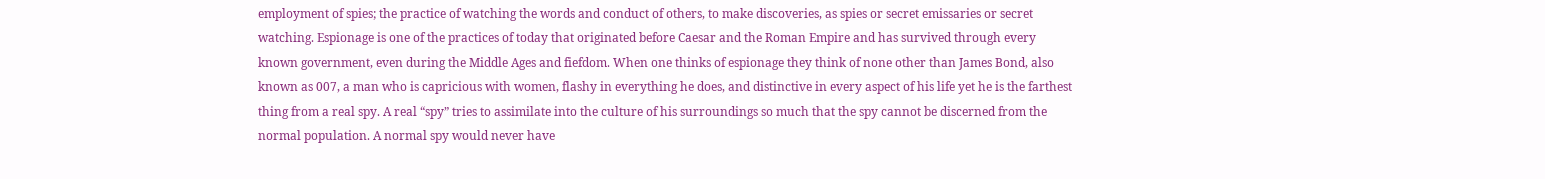employment of spies; the practice of watching the words and conduct of others, to make discoveries, as spies or secret emissaries or secret watching. Espionage is one of the practices of today that originated before Caesar and the Roman Empire and has survived through every known government, even during the Middle Ages and fiefdom. When one thinks of espionage they think of none other than James Bond, also known as 007, a man who is capricious with women, flashy in everything he does, and distinctive in every aspect of his life yet he is the farthest thing from a real spy. A real “spy” tries to assimilate into the culture of his surroundings so much that the spy cannot be discerned from the normal population. A normal spy would never have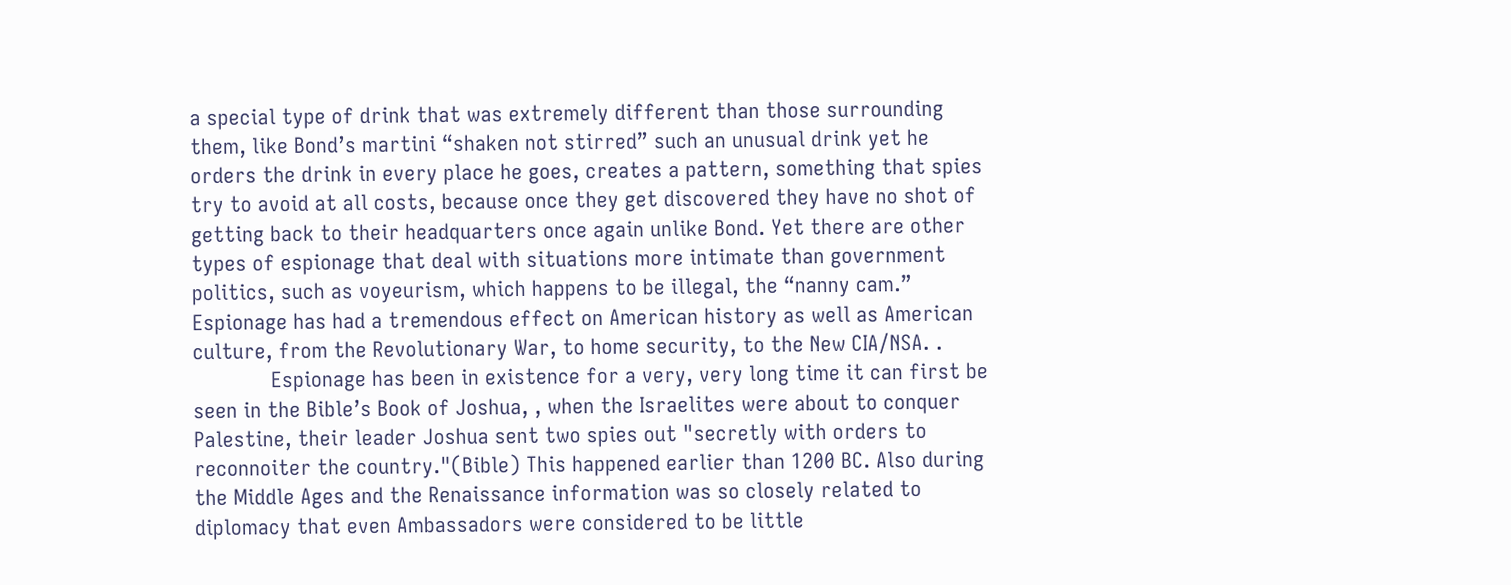a special type of drink that was extremely different than those surrounding them, like Bond’s martini “shaken not stirred” such an unusual drink yet he orders the drink in every place he goes, creates a pattern, something that spies try to avoid at all costs, because once they get discovered they have no shot of getting back to their headquarters once again unlike Bond. Yet there are other types of espionage that deal with situations more intimate than government politics, such as voyeurism, which happens to be illegal, the “nanny cam.” Espionage has had a tremendous effect on American history as well as American culture, from the Revolutionary War, to home security, to the New CIA/NSA. .
             Espionage has been in existence for a very, very long time it can first be seen in the Bible’s Book of Joshua, , when the Israelites were about to conquer Palestine, their leader Joshua sent two spies out "secretly with orders to reconnoiter the country."(Bible) This happened earlier than 1200 BC. Also during the Middle Ages and the Renaissance information was so closely related to diplomacy that even Ambassadors were considered to be little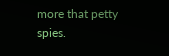more that petty spies.